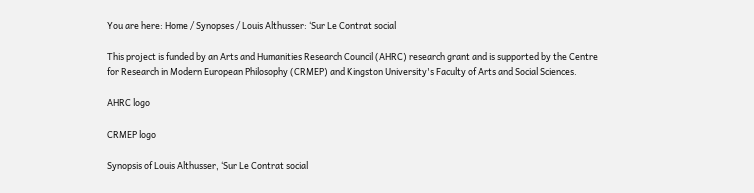You are here: Home / Synopses / Louis Althusser: ‘Sur Le Contrat social

This project is funded by an Arts and Humanities Research Council (AHRC) research grant and is supported by the Centre for Research in Modern European Philosophy (CRMEP) and Kingston University's Faculty of Arts and Social Sciences.

AHRC logo

CRMEP logo

Synopsis of Louis Althusser, ‘Sur Le Contrat social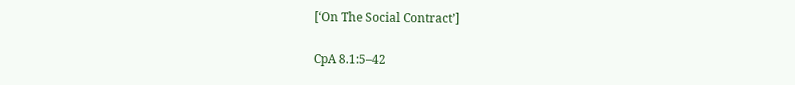[‘On The Social Contract’]

CpA 8.1:5–42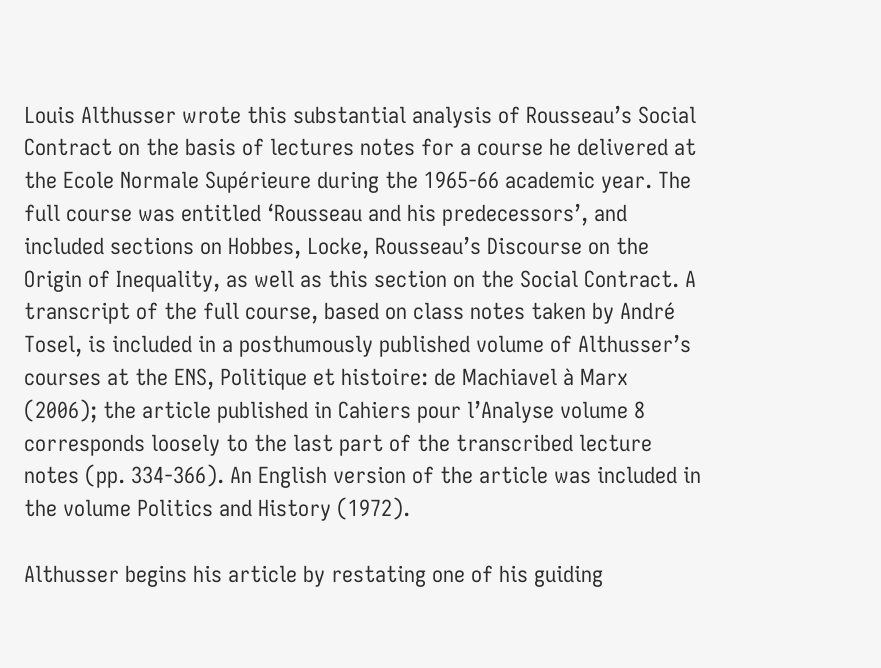Louis Althusser wrote this substantial analysis of Rousseau’s Social Contract on the basis of lectures notes for a course he delivered at the Ecole Normale Supérieure during the 1965-66 academic year. The full course was entitled ‘Rousseau and his predecessors’, and included sections on Hobbes, Locke, Rousseau’s Discourse on the Origin of Inequality, as well as this section on the Social Contract. A transcript of the full course, based on class notes taken by André Tosel, is included in a posthumously published volume of Althusser’s courses at the ENS, Politique et histoire: de Machiavel à Marx (2006); the article published in Cahiers pour l’Analyse volume 8 corresponds loosely to the last part of the transcribed lecture notes (pp. 334-366). An English version of the article was included in the volume Politics and History (1972).

Althusser begins his article by restating one of his guiding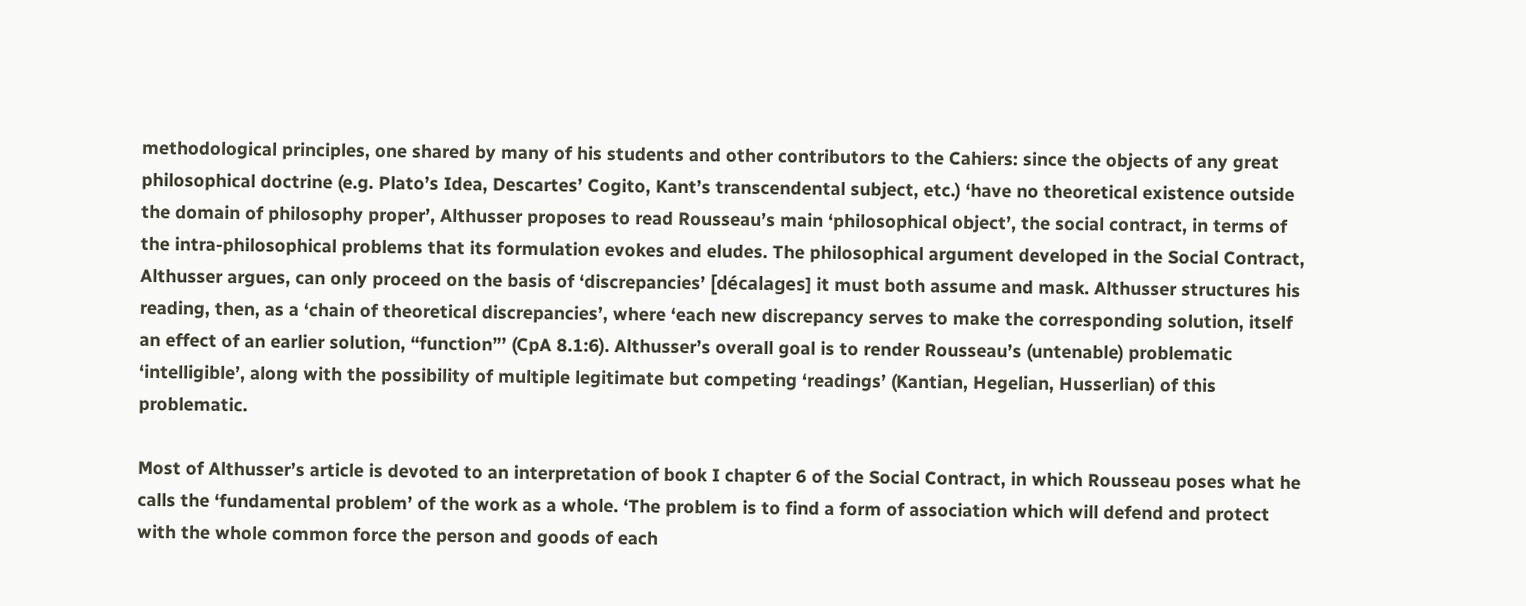methodological principles, one shared by many of his students and other contributors to the Cahiers: since the objects of any great philosophical doctrine (e.g. Plato’s Idea, Descartes’ Cogito, Kant’s transcendental subject, etc.) ‘have no theoretical existence outside the domain of philosophy proper’, Althusser proposes to read Rousseau’s main ‘philosophical object’, the social contract, in terms of the intra-philosophical problems that its formulation evokes and eludes. The philosophical argument developed in the Social Contract, Althusser argues, can only proceed on the basis of ‘discrepancies’ [décalages] it must both assume and mask. Althusser structures his reading, then, as a ‘chain of theoretical discrepancies’, where ‘each new discrepancy serves to make the corresponding solution, itself an effect of an earlier solution, “function”’ (CpA 8.1:6). Althusser’s overall goal is to render Rousseau’s (untenable) problematic ‘intelligible’, along with the possibility of multiple legitimate but competing ‘readings’ (Kantian, Hegelian, Husserlian) of this problematic.

Most of Althusser’s article is devoted to an interpretation of book I chapter 6 of the Social Contract, in which Rousseau poses what he calls the ‘fundamental problem’ of the work as a whole. ‘The problem is to find a form of association which will defend and protect with the whole common force the person and goods of each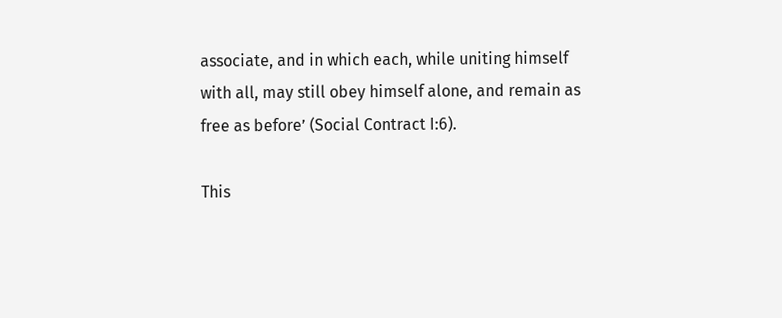associate, and in which each, while uniting himself with all, may still obey himself alone, and remain as free as before’ (Social Contract I:6).

This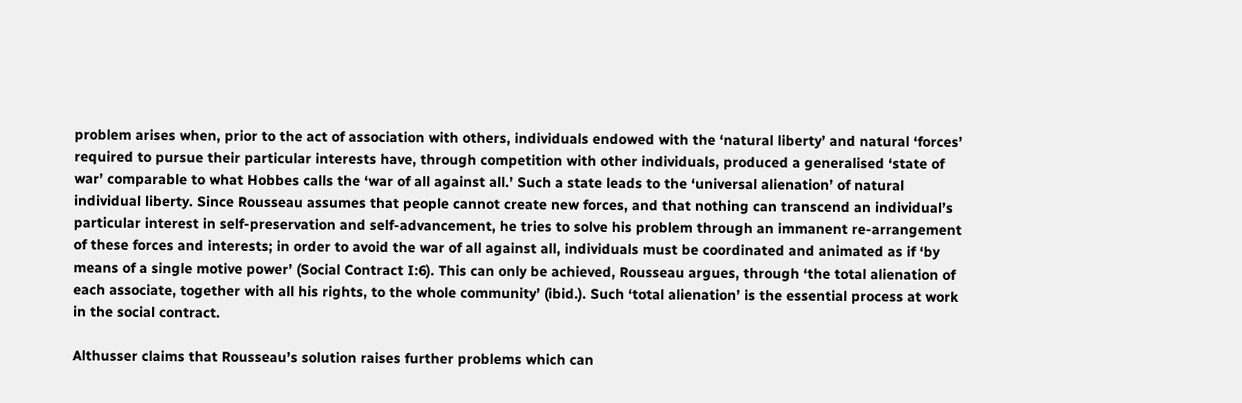problem arises when, prior to the act of association with others, individuals endowed with the ‘natural liberty’ and natural ‘forces’ required to pursue their particular interests have, through competition with other individuals, produced a generalised ‘state of war’ comparable to what Hobbes calls the ‘war of all against all.’ Such a state leads to the ‘universal alienation’ of natural individual liberty. Since Rousseau assumes that people cannot create new forces, and that nothing can transcend an individual’s particular interest in self-preservation and self-advancement, he tries to solve his problem through an immanent re-arrangement of these forces and interests; in order to avoid the war of all against all, individuals must be coordinated and animated as if ‘by means of a single motive power’ (Social Contract I:6). This can only be achieved, Rousseau argues, through ‘the total alienation of each associate, together with all his rights, to the whole community’ (ibid.). Such ‘total alienation’ is the essential process at work in the social contract.

Althusser claims that Rousseau’s solution raises further problems which can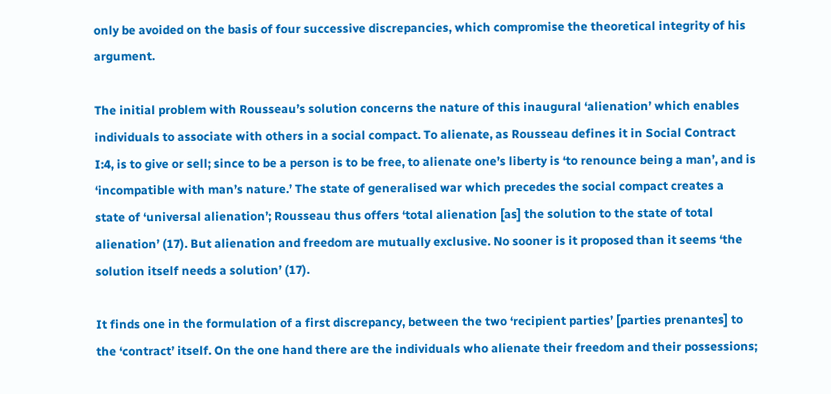only be avoided on the basis of four successive discrepancies, which compromise the theoretical integrity of his argument.

The initial problem with Rousseau’s solution concerns the nature of this inaugural ‘alienation’ which enables individuals to associate with others in a social compact. To alienate, as Rousseau defines it in Social Contract I:4, is to give or sell; since to be a person is to be free, to alienate one’s liberty is ‘to renounce being a man’, and is ‘incompatible with man’s nature.’ The state of generalised war which precedes the social compact creates a state of ‘universal alienation’; Rousseau thus offers ‘total alienation [as] the solution to the state of total alienation’ (17). But alienation and freedom are mutually exclusive. No sooner is it proposed than it seems ‘the solution itself needs a solution’ (17).

It finds one in the formulation of a first discrepancy, between the two ‘recipient parties’ [parties prenantes] to the ‘contract’ itself. On the one hand there are the individuals who alienate their freedom and their possessions;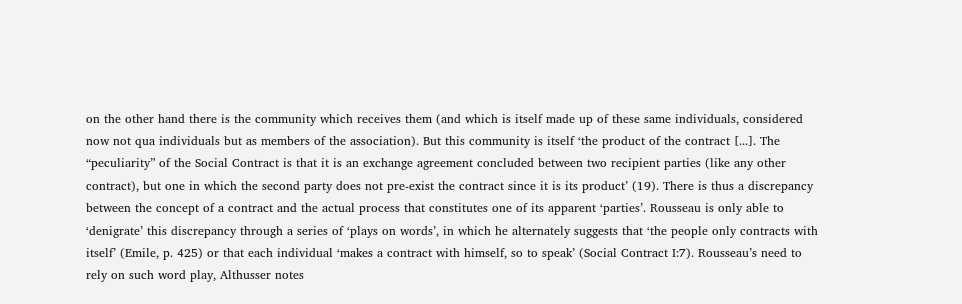on the other hand there is the community which receives them (and which is itself made up of these same individuals, considered now not qua individuals but as members of the association). But this community is itself ‘the product of the contract [...]. The “peculiarity” of the Social Contract is that it is an exchange agreement concluded between two recipient parties (like any other contract), but one in which the second party does not pre-exist the contract since it is its product’ (19). There is thus a discrepancy between the concept of a contract and the actual process that constitutes one of its apparent ‘parties’. Rousseau is only able to ‘denigrate’ this discrepancy through a series of ‘plays on words’, in which he alternately suggests that ‘the people only contracts with itself’ (Emile, p. 425) or that each individual ‘makes a contract with himself, so to speak’ (Social Contract I:7). Rousseau’s need to rely on such word play, Althusser notes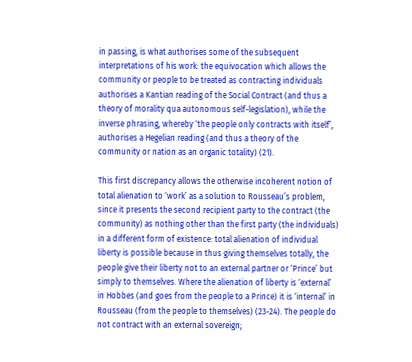in passing, is what authorises some of the subsequent interpretations of his work: the equivocation which allows the community or people to be treated as contracting individuals authorises a Kantian reading of the Social Contract (and thus a theory of morality qua autonomous self-legislation), while the inverse phrasing, whereby ‘the people only contracts with itself’, authorises a Hegelian reading (and thus a theory of the community or nation as an organic totality) (21).

This first discrepancy allows the otherwise incoherent notion of total alienation to ‘work’ as a solution to Rousseau’s problem, since it presents the second recipient party to the contract (the community) as nothing other than the first party (the individuals) in a different form of existence: total alienation of individual liberty is possible because in thus giving themselves totally, the people give their liberty not to an external partner or ‘Prince’ but simply to themselves. Where the alienation of liberty is ‘external’ in Hobbes (and goes from the people to a Prince) it is ‘internal’ in Rousseau (from the people to themselves) (23-24). The people do not contract with an external sovereign;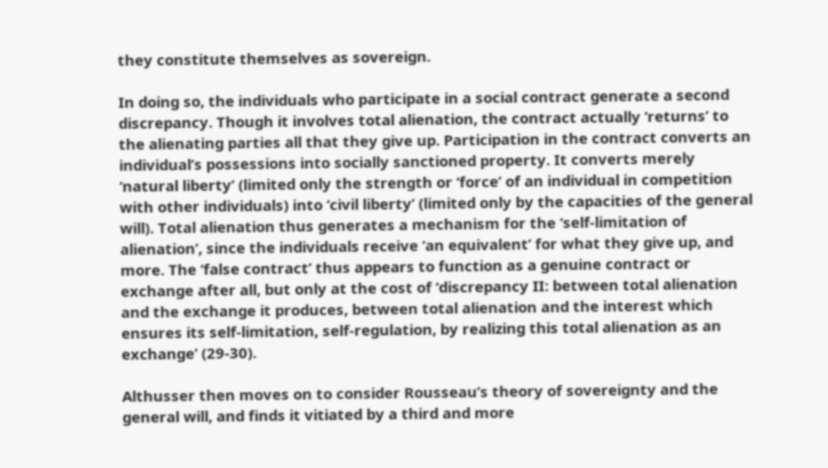they constitute themselves as sovereign.

In doing so, the individuals who participate in a social contract generate a second discrepancy. Though it involves total alienation, the contract actually ‘returns’ to the alienating parties all that they give up. Participation in the contract converts an individual’s possessions into socially sanctioned property. It converts merely ‘natural liberty’ (limited only the strength or ‘force’ of an individual in competition with other individuals) into ‘civil liberty’ (limited only by the capacities of the general will). Total alienation thus generates a mechanism for the ‘self-limitation of alienation’, since the individuals receive ‘an equivalent’ for what they give up, and more. The ‘false contract’ thus appears to function as a genuine contract or exchange after all, but only at the cost of ‘discrepancy II: between total alienation and the exchange it produces, between total alienation and the interest which ensures its self-limitation, self-regulation, by realizing this total alienation as an exchange’ (29-30).

Althusser then moves on to consider Rousseau’s theory of sovereignty and the general will, and finds it vitiated by a third and more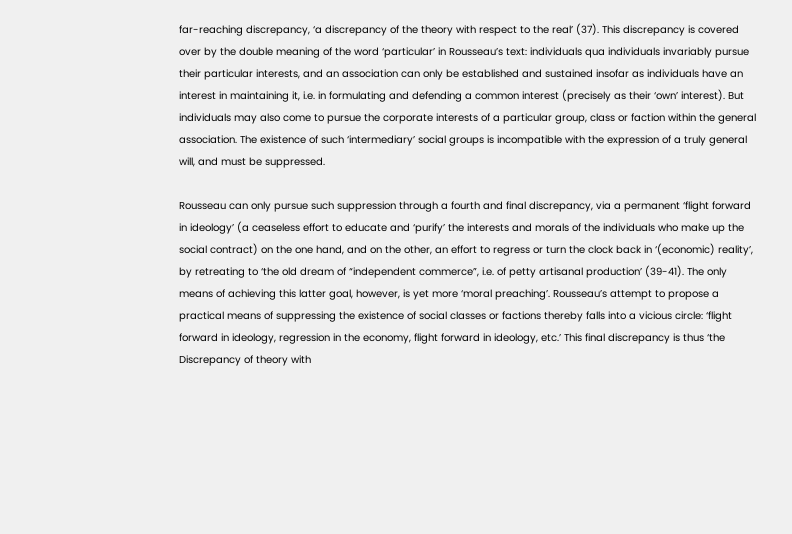far-reaching discrepancy, ‘a discrepancy of the theory with respect to the real’ (37). This discrepancy is covered over by the double meaning of the word ‘particular’ in Rousseau’s text: individuals qua individuals invariably pursue their particular interests, and an association can only be established and sustained insofar as individuals have an interest in maintaining it, i.e. in formulating and defending a common interest (precisely as their ‘own’ interest). But individuals may also come to pursue the corporate interests of a particular group, class or faction within the general association. The existence of such ‘intermediary’ social groups is incompatible with the expression of a truly general will, and must be suppressed.

Rousseau can only pursue such suppression through a fourth and final discrepancy, via a permanent ‘flight forward in ideology’ (a ceaseless effort to educate and ‘purify’ the interests and morals of the individuals who make up the social contract) on the one hand, and on the other, an effort to regress or turn the clock back in ‘(economic) reality’, by retreating to ‘the old dream of “independent commerce”, i.e. of petty artisanal production’ (39-41). The only means of achieving this latter goal, however, is yet more ‘moral preaching’. Rousseau’s attempt to propose a practical means of suppressing the existence of social classes or factions thereby falls into a vicious circle: ‘flight forward in ideology, regression in the economy, flight forward in ideology, etc.’ This final discrepancy is thus ‘the Discrepancy of theory with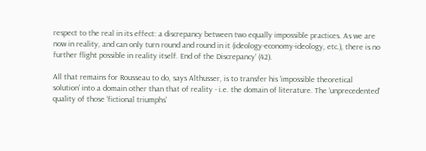respect to the real in its effect: a discrepancy between two equally impossible practices. As we are now in reality, and can only turn round and round in it (ideology-economy-ideology, etc.), there is no further flight possible in reality itself. End of the Discrepancy’ (42).

All that remains for Rousseau to do, says Althusser, is to transfer his ‘impossible theoretical solution’ into a domain other than that of reality - i.e. the domain of literature. The ‘unprecedented’ quality of those ‘fictional triumphs’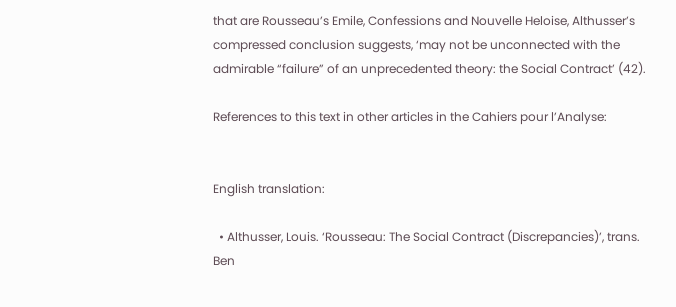that are Rousseau’s Emile, Confessions and Nouvelle Heloise, Althusser’s compressed conclusion suggests, ‘may not be unconnected with the admirable “failure” of an unprecedented theory: the Social Contract’ (42).

References to this text in other articles in the Cahiers pour l’Analyse:


English translation:

  • Althusser, Louis. ‘Rousseau: The Social Contract (Discrepancies)’, trans. Ben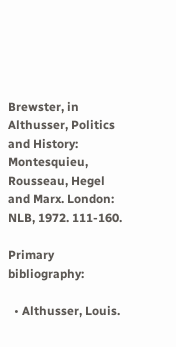Brewster, in Althusser, Politics and History: Montesquieu, Rousseau, Hegel and Marx. London: NLB, 1972. 111-160.

Primary bibliography:

  • Althusser, Louis.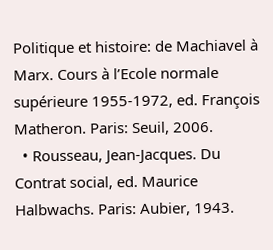Politique et histoire: de Machiavel à Marx. Cours à l’Ecole normale supérieure 1955-1972, ed. François Matheron. Paris: Seuil, 2006.
  • Rousseau, Jean-Jacques. Du Contrat social, ed. Maurice Halbwachs. Paris: Aubier, 1943.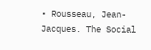• Rousseau, Jean-Jacques. The Social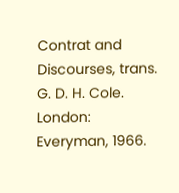Contrat and Discourses, trans. G. D. H. Cole. London: Everyman, 1966.